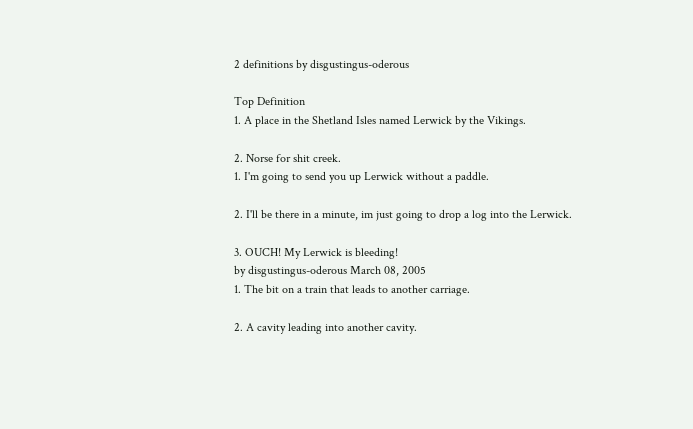2 definitions by disgustingus-oderous

Top Definition
1. A place in the Shetland Isles named Lerwick by the Vikings.

2. Norse for shit creek.
1. I'm going to send you up Lerwick without a paddle.

2. I'll be there in a minute, im just going to drop a log into the Lerwick.

3. OUCH! My Lerwick is bleeding!
by disgustingus-oderous March 08, 2005
1. The bit on a train that leads to another carriage.

2. A cavity leading into another cavity.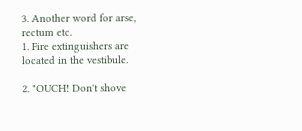3. Another word for arse, rectum etc.
1. Fire extinguishers are located in the vestibule.

2. "OUCH! Don't shove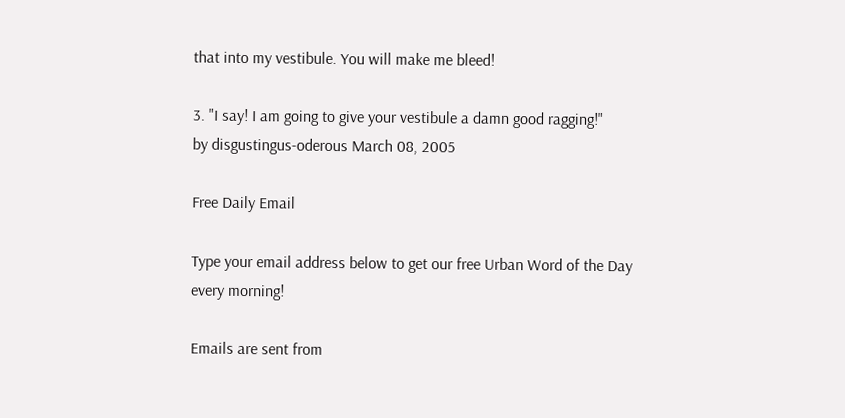that into my vestibule. You will make me bleed!

3. "I say! I am going to give your vestibule a damn good ragging!"
by disgustingus-oderous March 08, 2005

Free Daily Email

Type your email address below to get our free Urban Word of the Day every morning!

Emails are sent from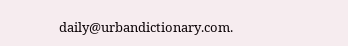daily@urbandictionary.com.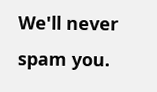We'll never spam you.